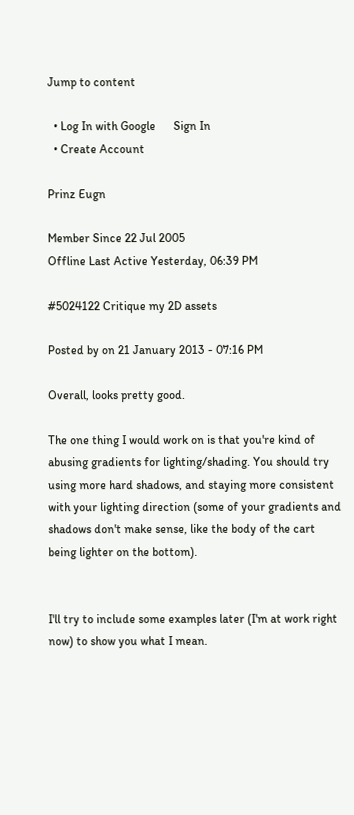Jump to content

  • Log In with Google      Sign In
  • Create Account

Prinz Eugn

Member Since 22 Jul 2005
Offline Last Active Yesterday, 06:39 PM

#5024122 Critique my 2D assets

Posted by on 21 January 2013 - 07:16 PM

Overall, looks pretty good.

The one thing I would work on is that you're kind of abusing gradients for lighting/shading. You should try using more hard shadows, and staying more consistent with your lighting direction (some of your gradients and shadows don't make sense, like the body of the cart being lighter on the bottom).


I'll try to include some examples later (I'm at work right now) to show you what I mean.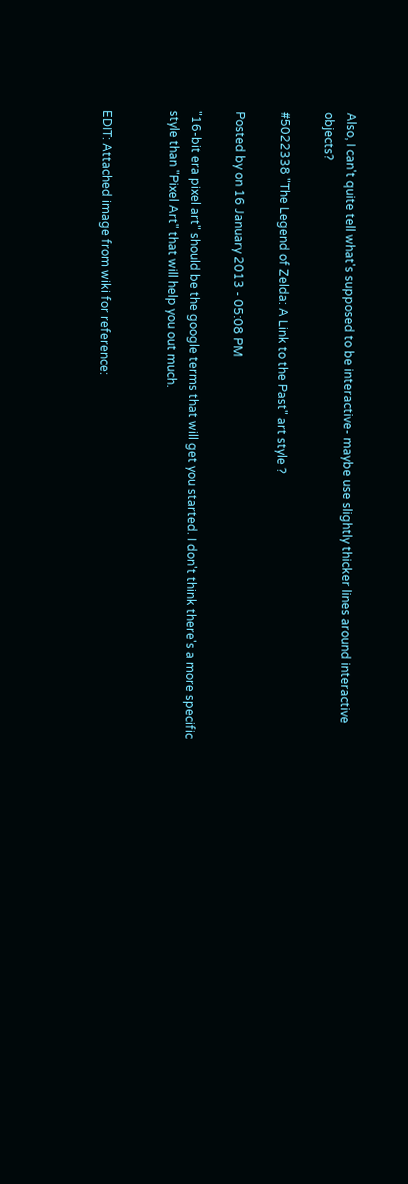Also, I can't quite tell what's supposed to be interactive- maybe use slightly thicker lines around interactive objects?

#5022338 "The Legend of Zelda: A Link to the Past" art style ?

Posted by on 16 January 2013 - 05:08 PM

"16-bit era pixel art" should be the google terms that will get you started. I don't think there's a more specific style than "Pixel Art" that will help you out much.


EDIT: Attached image from wiki for reference: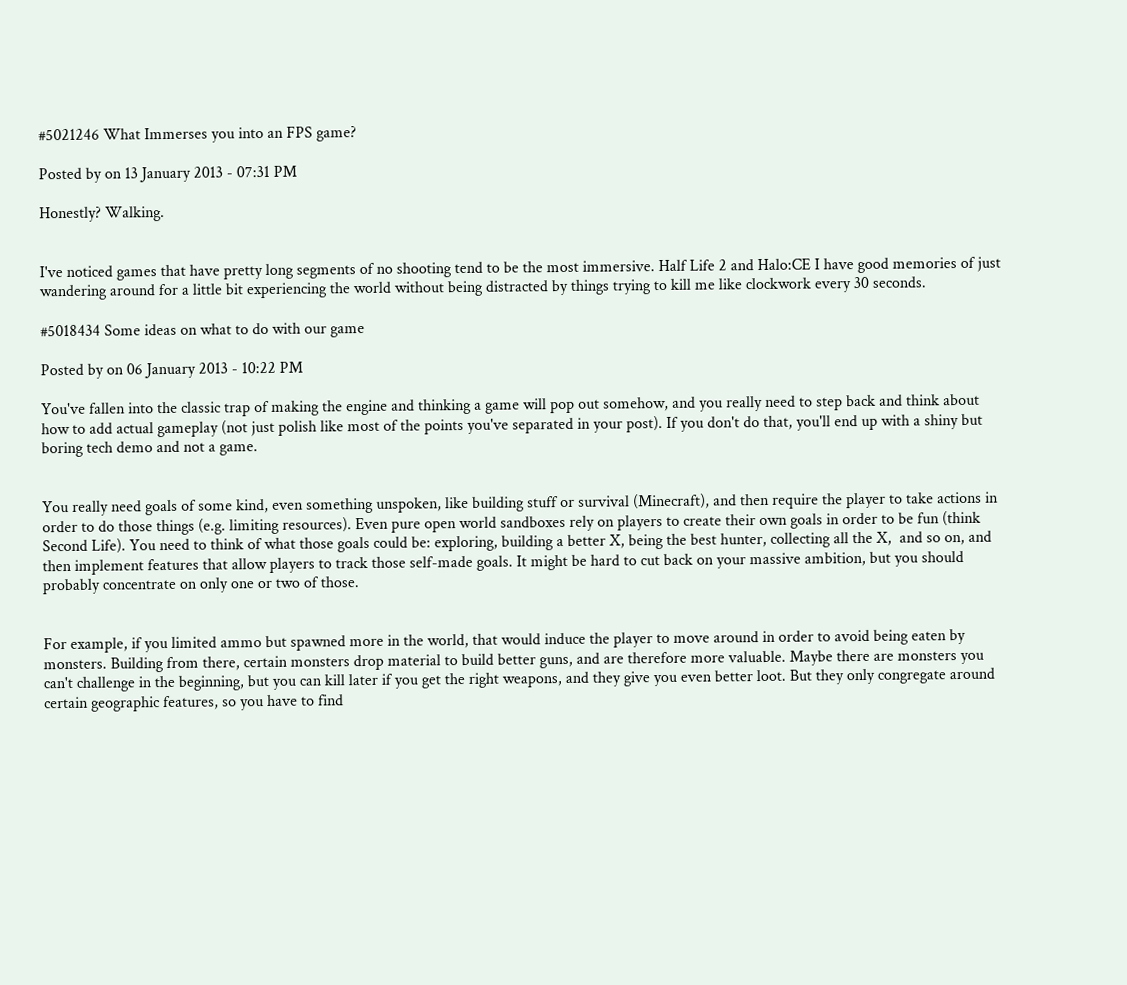#5021246 What Immerses you into an FPS game?

Posted by on 13 January 2013 - 07:31 PM

Honestly? Walking.


I've noticed games that have pretty long segments of no shooting tend to be the most immersive. Half Life 2 and Halo:CE I have good memories of just wandering around for a little bit experiencing the world without being distracted by things trying to kill me like clockwork every 30 seconds.

#5018434 Some ideas on what to do with our game

Posted by on 06 January 2013 - 10:22 PM

You've fallen into the classic trap of making the engine and thinking a game will pop out somehow, and you really need to step back and think about how to add actual gameplay (not just polish like most of the points you've separated in your post). If you don't do that, you'll end up with a shiny but boring tech demo and not a game.


You really need goals of some kind, even something unspoken, like building stuff or survival (Minecraft), and then require the player to take actions in order to do those things (e.g. limiting resources). Even pure open world sandboxes rely on players to create their own goals in order to be fun (think Second Life). You need to think of what those goals could be: exploring, building a better X, being the best hunter, collecting all the X,  and so on, and then implement features that allow players to track those self-made goals. It might be hard to cut back on your massive ambition, but you should probably concentrate on only one or two of those.


For example, if you limited ammo but spawned more in the world, that would induce the player to move around in order to avoid being eaten by monsters. Building from there, certain monsters drop material to build better guns, and are therefore more valuable. Maybe there are monsters you can't challenge in the beginning, but you can kill later if you get the right weapons, and they give you even better loot. But they only congregate around certain geographic features, so you have to find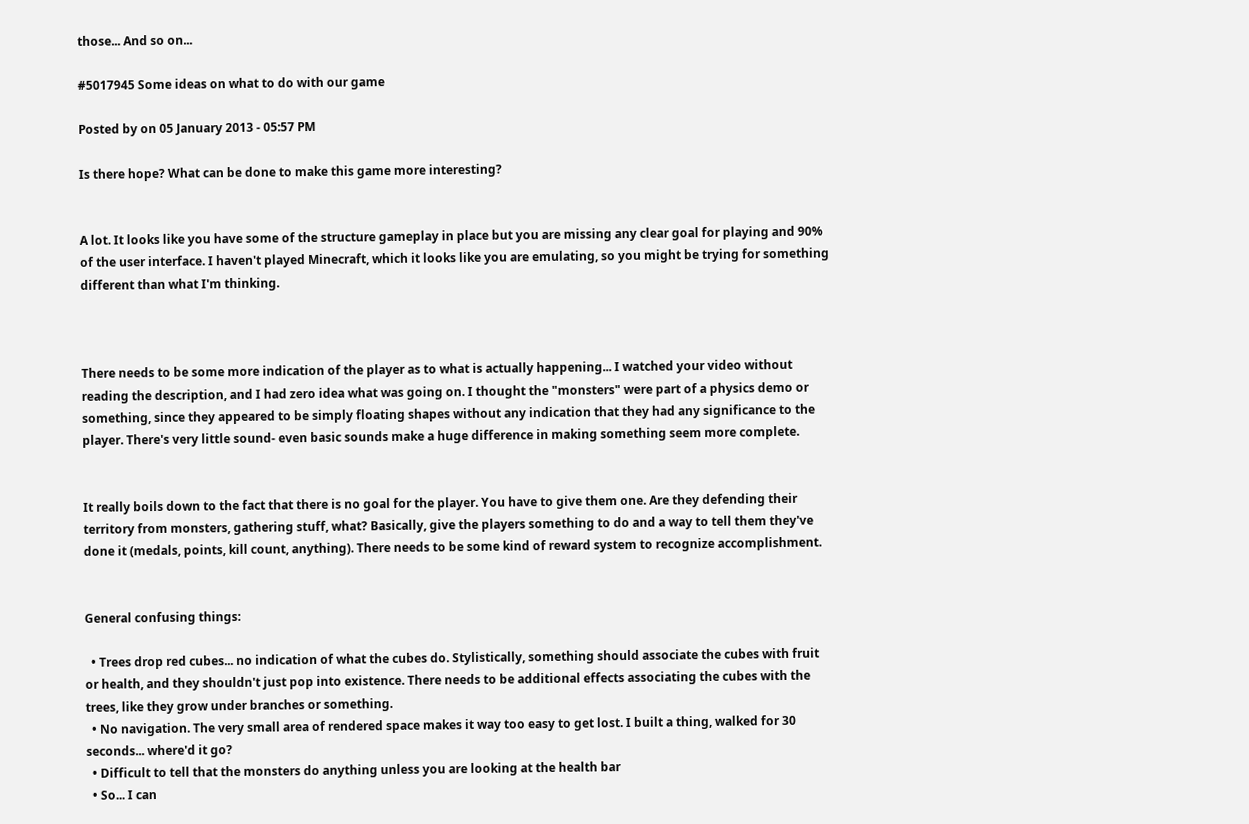those... And so on...

#5017945 Some ideas on what to do with our game

Posted by on 05 January 2013 - 05:57 PM

Is there hope? What can be done to make this game more interesting?


A lot. It looks like you have some of the structure gameplay in place but you are missing any clear goal for playing and 90% of the user interface. I haven't played Minecraft, which it looks like you are emulating, so you might be trying for something different than what I'm thinking.



There needs to be some more indication of the player as to what is actually happening... I watched your video without reading the description, and I had zero idea what was going on. I thought the "monsters" were part of a physics demo or something, since they appeared to be simply floating shapes without any indication that they had any significance to the player. There's very little sound- even basic sounds make a huge difference in making something seem more complete.


It really boils down to the fact that there is no goal for the player. You have to give them one. Are they defending their territory from monsters, gathering stuff, what? Basically, give the players something to do and a way to tell them they've done it (medals, points, kill count, anything). There needs to be some kind of reward system to recognize accomplishment.


General confusing things:

  • Trees drop red cubes... no indication of what the cubes do. Stylistically, something should associate the cubes with fruit or health, and they shouldn't just pop into existence. There needs to be additional effects associating the cubes with the trees, like they grow under branches or something.
  • No navigation. The very small area of rendered space makes it way too easy to get lost. I built a thing, walked for 30 seconds... where'd it go?
  • Difficult to tell that the monsters do anything unless you are looking at the health bar
  • So... I can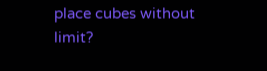place cubes without limit?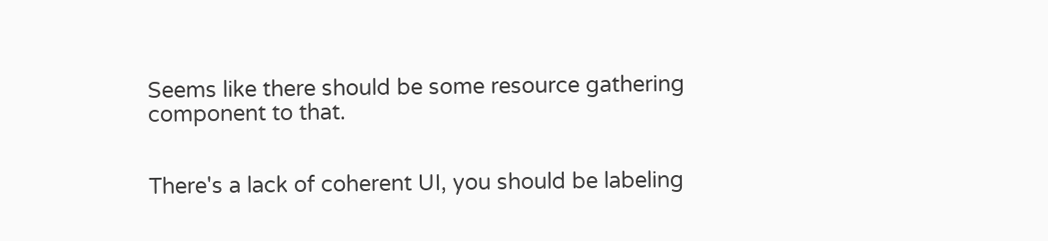Seems like there should be some resource gathering component to that.


There's a lack of coherent UI, you should be labeling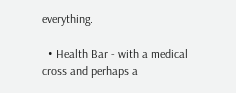everything.

  • Health Bar - with a medical cross and perhaps a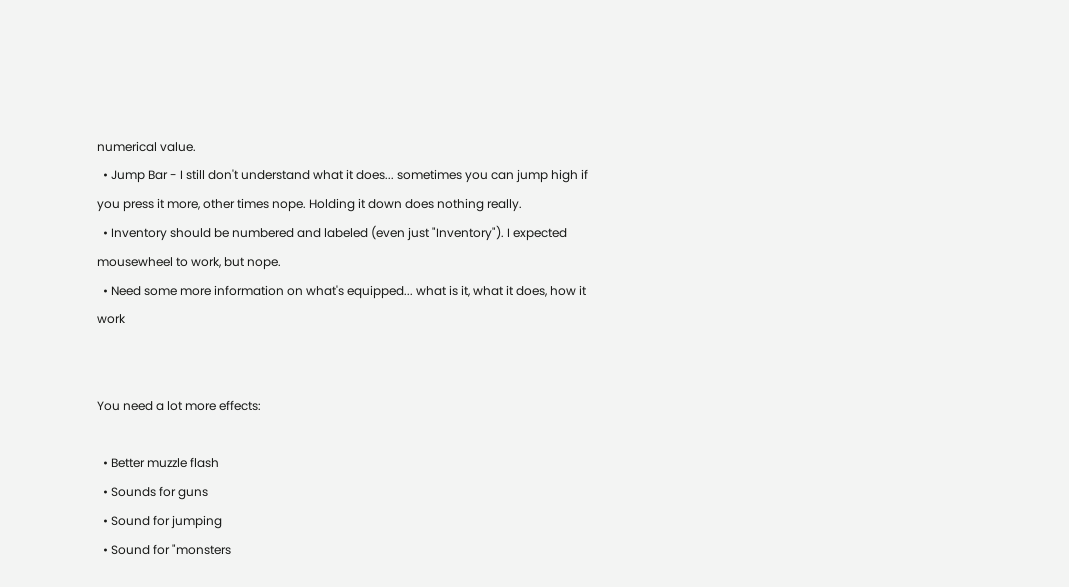numerical value.
  • Jump Bar - I still don't understand what it does... sometimes you can jump high if you press it more, other times nope. Holding it down does nothing really.
  • Inventory should be numbered and labeled (even just "Inventory"). I expected mousewheel to work, but nope.
  • Need some more information on what's equipped... what is it, what it does, how it work


You need a lot more effects:

  • Better muzzle flash
  • Sounds for guns
  • Sound for jumping
  • Sound for "monsters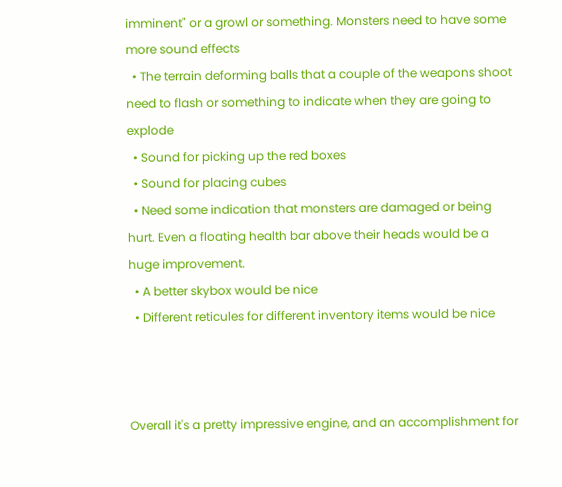imminent" or a growl or something. Monsters need to have some more sound effects
  • The terrain deforming balls that a couple of the weapons shoot need to flash or something to indicate when they are going to explode
  • Sound for picking up the red boxes
  • Sound for placing cubes
  • Need some indication that monsters are damaged or being hurt. Even a floating health bar above their heads would be a huge improvement.
  • A better skybox would be nice
  • Different reticules for different inventory items would be nice



Overall it's a pretty impressive engine, and an accomplishment for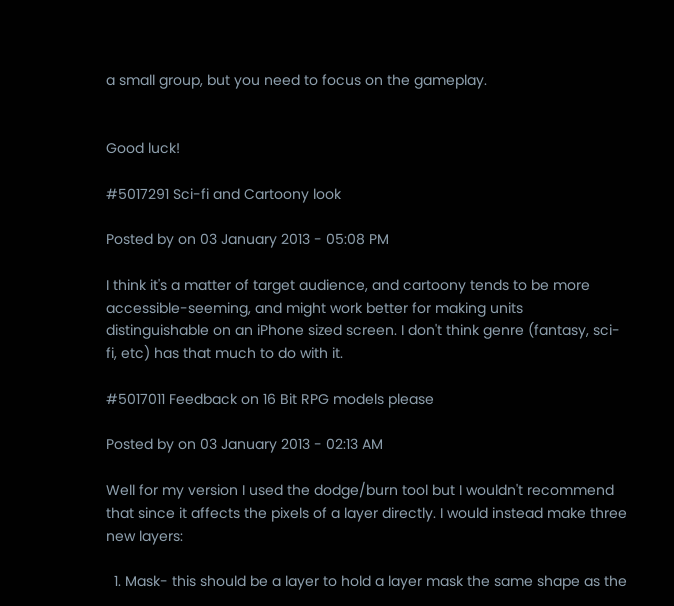a small group, but you need to focus on the gameplay.


Good luck!

#5017291 Sci-fi and Cartoony look

Posted by on 03 January 2013 - 05:08 PM

I think it's a matter of target audience, and cartoony tends to be more accessible-seeming, and might work better for making units distinguishable on an iPhone sized screen. I don't think genre (fantasy, sci-fi, etc) has that much to do with it.

#5017011 Feedback on 16 Bit RPG models please

Posted by on 03 January 2013 - 02:13 AM

Well for my version I used the dodge/burn tool but I wouldn't recommend that since it affects the pixels of a layer directly. I would instead make three new layers:

  1. Mask- this should be a layer to hold a layer mask the same shape as the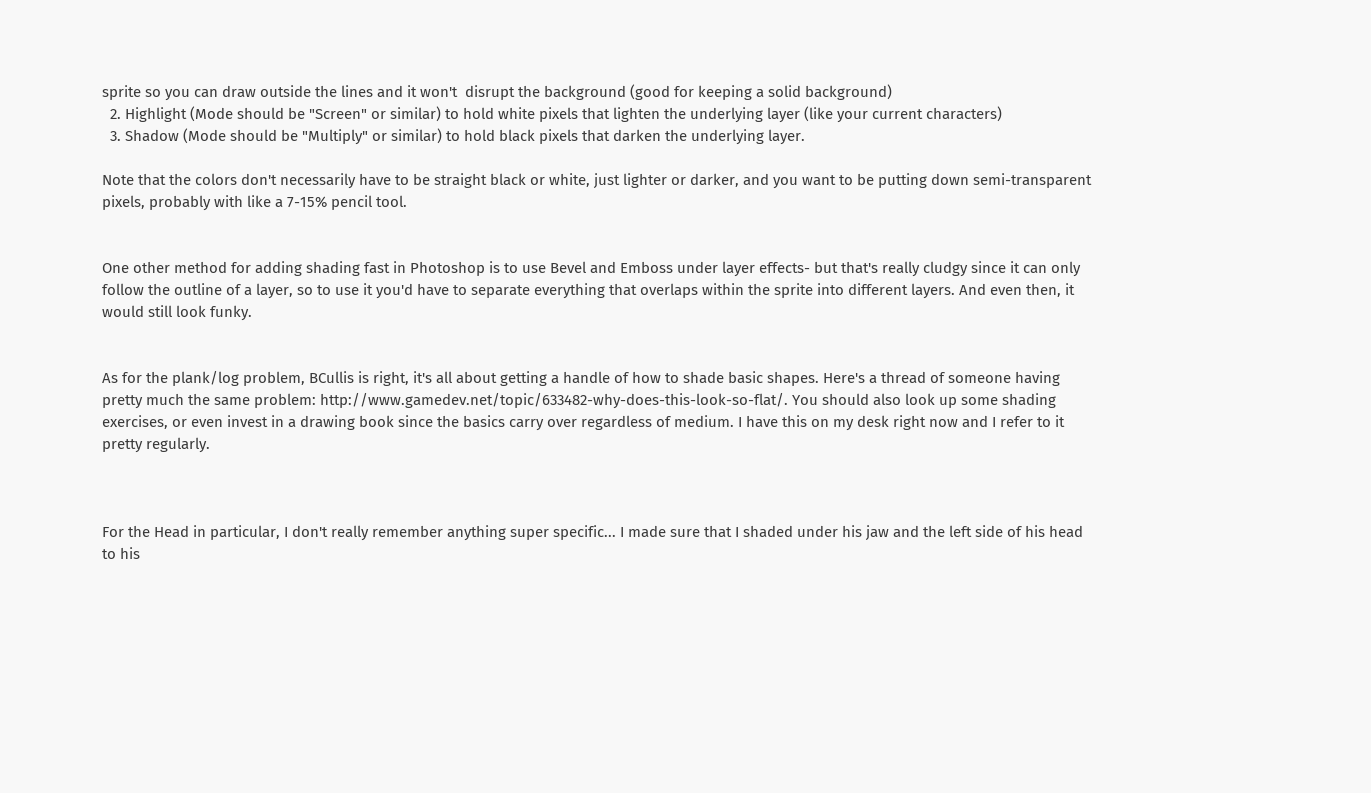sprite so you can draw outside the lines and it won't  disrupt the background (good for keeping a solid background)
  2. Highlight (Mode should be "Screen" or similar) to hold white pixels that lighten the underlying layer (like your current characters)
  3. Shadow (Mode should be "Multiply" or similar) to hold black pixels that darken the underlying layer.

Note that the colors don't necessarily have to be straight black or white, just lighter or darker, and you want to be putting down semi-transparent pixels, probably with like a 7-15% pencil tool.


One other method for adding shading fast in Photoshop is to use Bevel and Emboss under layer effects- but that's really cludgy since it can only follow the outline of a layer, so to use it you'd have to separate everything that overlaps within the sprite into different layers. And even then, it would still look funky.


As for the plank/log problem, BCullis is right, it's all about getting a handle of how to shade basic shapes. Here's a thread of someone having pretty much the same problem: http://www.gamedev.net/topic/633482-why-does-this-look-so-flat/. You should also look up some shading exercises, or even invest in a drawing book since the basics carry over regardless of medium. I have this on my desk right now and I refer to it pretty regularly.



For the Head in particular, I don't really remember anything super specific... I made sure that I shaded under his jaw and the left side of his head to his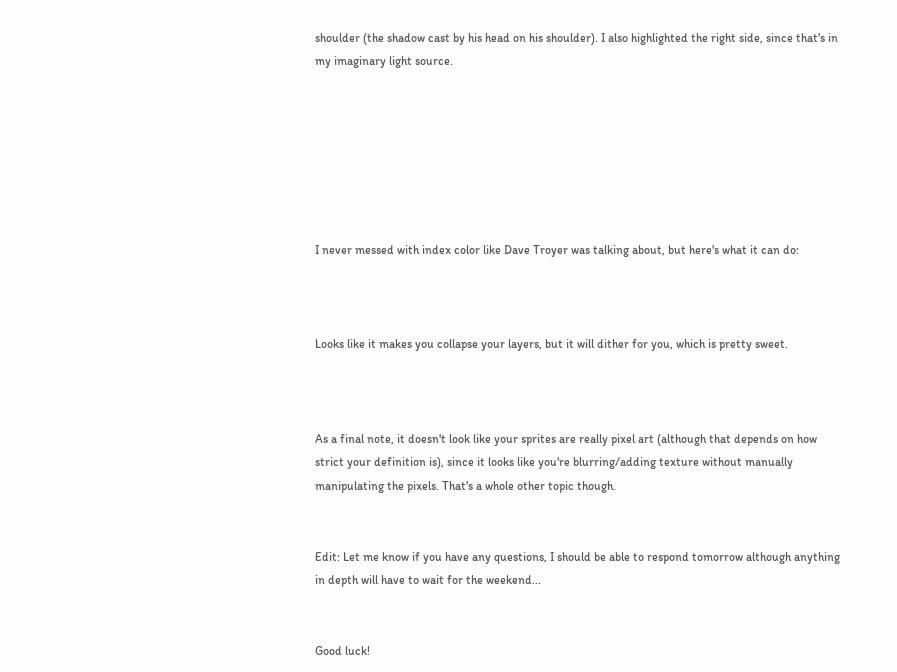shoulder (the shadow cast by his head on his shoulder). I also highlighted the right side, since that's in my imaginary light source.







I never messed with index color like Dave Troyer was talking about, but here's what it can do:



Looks like it makes you collapse your layers, but it will dither for you, which is pretty sweet.



As a final note, it doesn't look like your sprites are really pixel art (although that depends on how strict your definition is), since it looks like you're blurring/adding texture without manually manipulating the pixels. That's a whole other topic though.


Edit: Let me know if you have any questions, I should be able to respond tomorrow although anything in depth will have to wait for the weekend...


Good luck!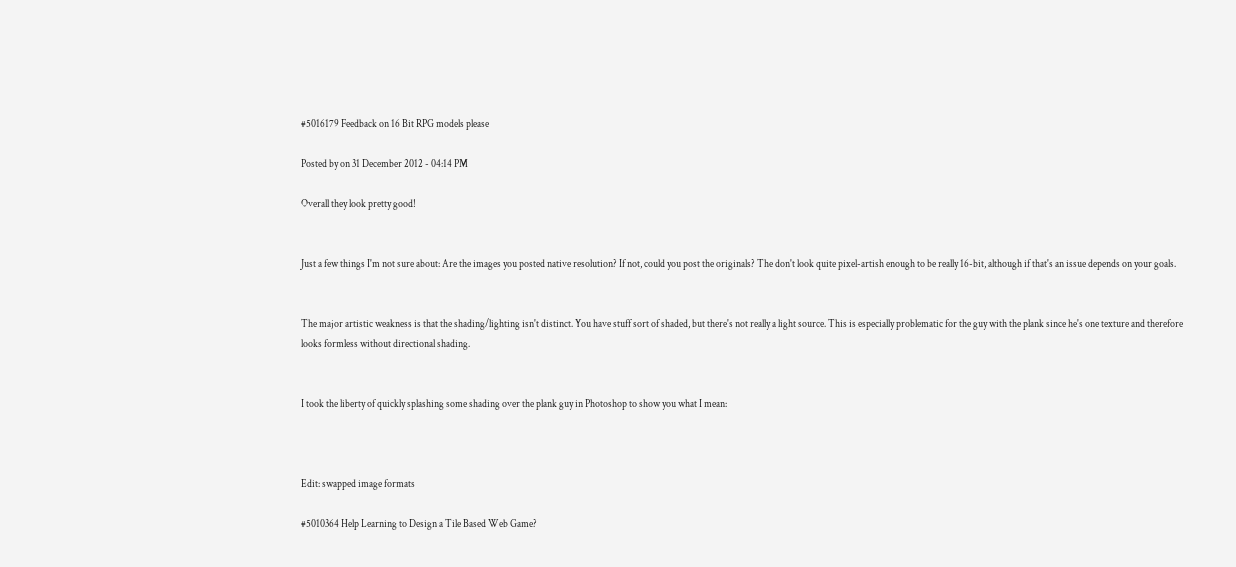#5016179 Feedback on 16 Bit RPG models please

Posted by on 31 December 2012 - 04:14 PM

Overall they look pretty good!


Just a few things I'm not sure about: Are the images you posted native resolution? If not, could you post the originals? The don't look quite pixel-artish enough to be really 16-bit, although if that's an issue depends on your goals.


The major artistic weakness is that the shading/lighting isn't distinct. You have stuff sort of shaded, but there's not really a light source. This is especially problematic for the guy with the plank since he's one texture and therefore looks formless without directional shading.


I took the liberty of quickly splashing some shading over the plank guy in Photoshop to show you what I mean:



Edit: swapped image formats

#5010364 Help Learning to Design a Tile Based Web Game?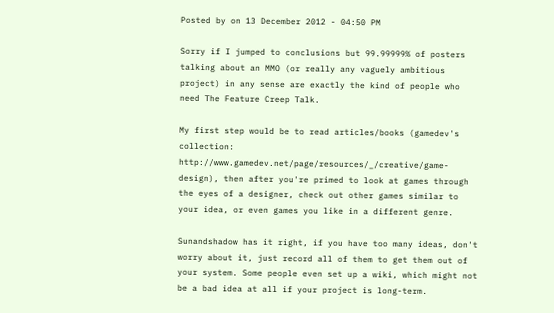Posted by on 13 December 2012 - 04:50 PM

Sorry if I jumped to conclusions but 99.99999% of posters talking about an MMO (or really any vaguely ambitious project) in any sense are exactly the kind of people who need The Feature Creep Talk.

My first step would be to read articles/books (gamedev's collection: http://www.gamedev.net/page/resources/_/creative/game-design), then after you're primed to look at games through the eyes of a designer, check out other games similar to your idea, or even games you like in a different genre.

Sunandshadow has it right, if you have too many ideas, don't worry about it, just record all of them to get them out of your system. Some people even set up a wiki, which might not be a bad idea at all if your project is long-term.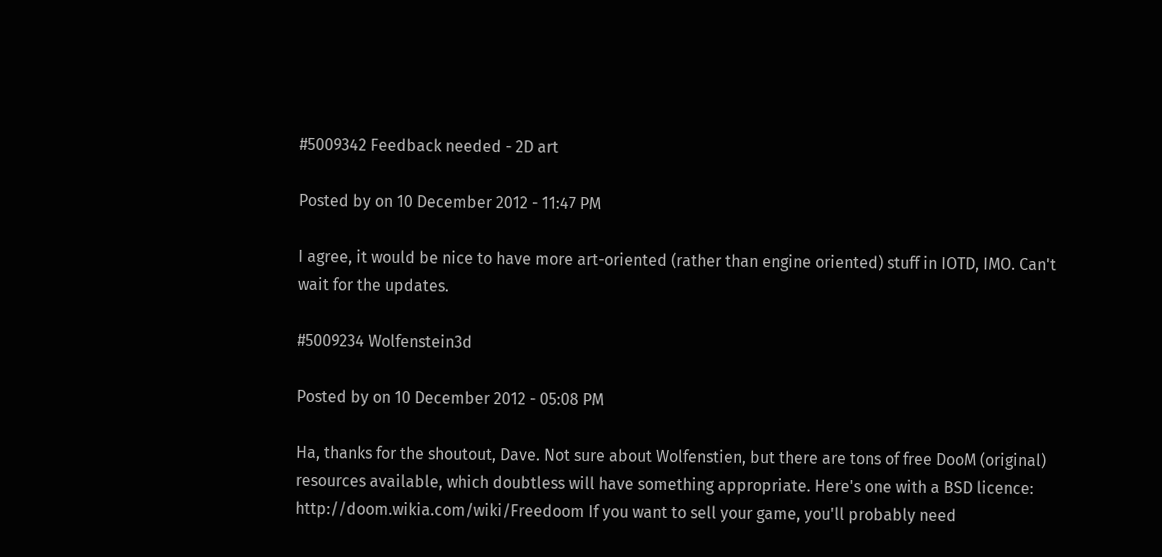#5009342 Feedback needed - 2D art

Posted by on 10 December 2012 - 11:47 PM

I agree, it would be nice to have more art-oriented (rather than engine oriented) stuff in IOTD, IMO. Can't wait for the updates.

#5009234 Wolfenstein3d

Posted by on 10 December 2012 - 05:08 PM

Ha, thanks for the shoutout, Dave. Not sure about Wolfenstien, but there are tons of free DooM (original) resources available, which doubtless will have something appropriate. Here's one with a BSD licence: http://doom.wikia.com/wiki/Freedoom If you want to sell your game, you'll probably need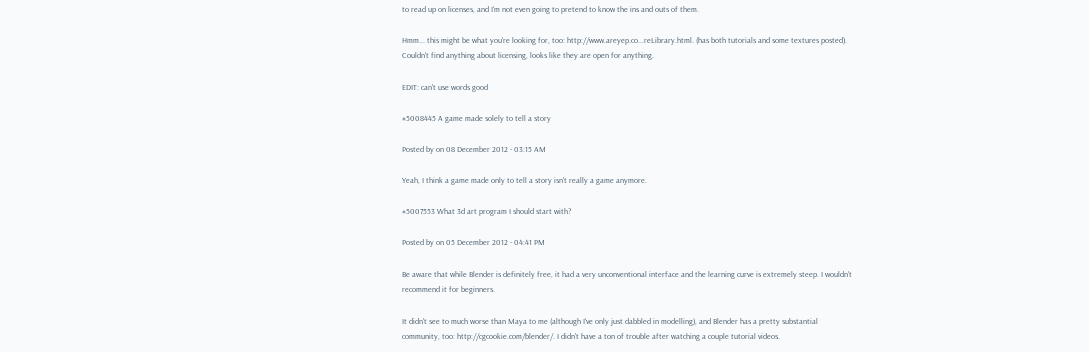to read up on licenses, and I'm not even going to pretend to know the ins and outs of them.

Hmm... this might be what you're looking for, too: http://www.areyep.co...reLibrary.html. (has both tutorials and some textures posted). Couldn't find anything about licensing, looks like they are open for anything.

EDIT: can't use words good

#5008445 A game made solely to tell a story

Posted by on 08 December 2012 - 03:15 AM

Yeah, I think a game made only to tell a story isn't really a game anymore.

#5007553 What 3d art program I should start with?

Posted by on 05 December 2012 - 04:41 PM

Be aware that while Blender is definitely free, it had a very unconventional interface and the learning curve is extremely steep. I wouldn't recommend it for beginners.

It didn't see to much worse than Maya to me (although I've only just dabbled in modelling), and Blender has a pretty substantial community, too: http://cgcookie.com/blender/. I didn't have a ton of trouble after watching a couple tutorial videos.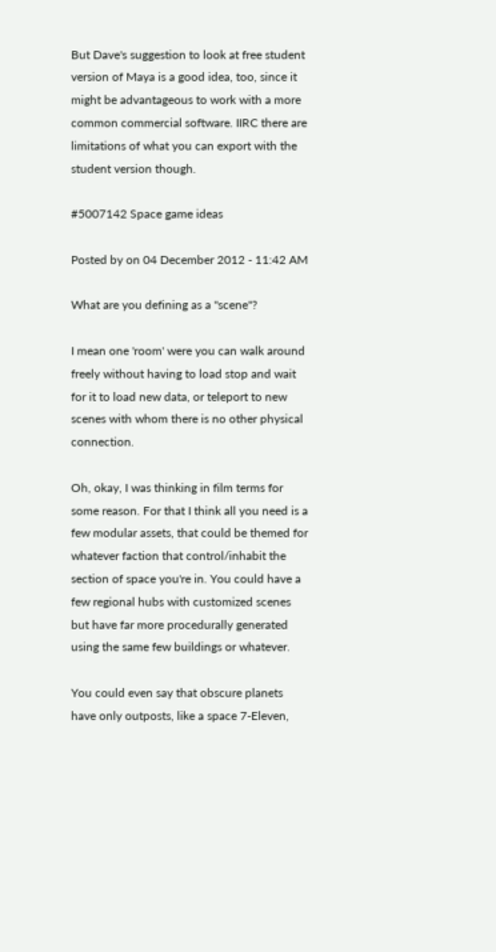But Dave's suggestion to look at free student version of Maya is a good idea, too, since it might be advantageous to work with a more common commercial software. IIRC there are limitations of what you can export with the student version though.

#5007142 Space game ideas

Posted by on 04 December 2012 - 11:42 AM

What are you defining as a "scene"?

I mean one 'room' were you can walk around freely without having to load stop and wait for it to load new data, or teleport to new scenes with whom there is no other physical connection.

Oh, okay, I was thinking in film terms for some reason. For that I think all you need is a few modular assets, that could be themed for whatever faction that control/inhabit the section of space you're in. You could have a few regional hubs with customized scenes but have far more procedurally generated using the same few buildings or whatever.

You could even say that obscure planets have only outposts, like a space 7-Eleven,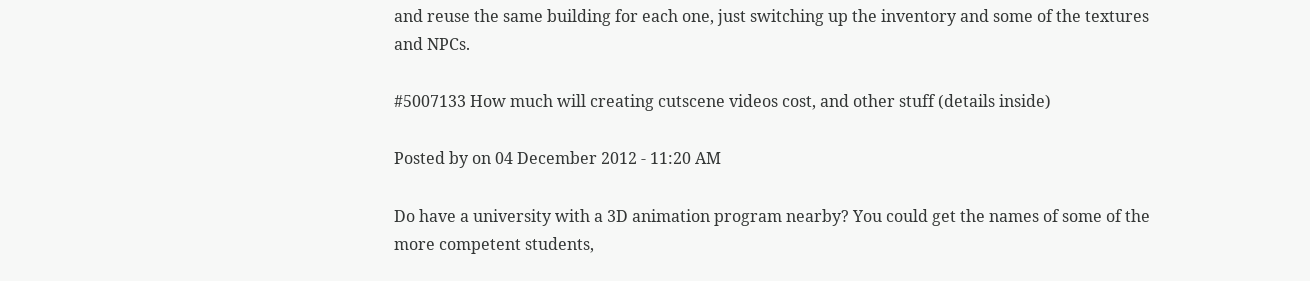and reuse the same building for each one, just switching up the inventory and some of the textures and NPCs.

#5007133 How much will creating cutscene videos cost, and other stuff (details inside)

Posted by on 04 December 2012 - 11:20 AM

Do have a university with a 3D animation program nearby? You could get the names of some of the more competent students,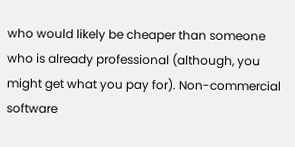who would likely be cheaper than someone who is already professional (although, you might get what you pay for). Non-commercial software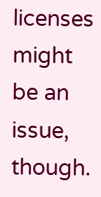licenses might be an issue, though.